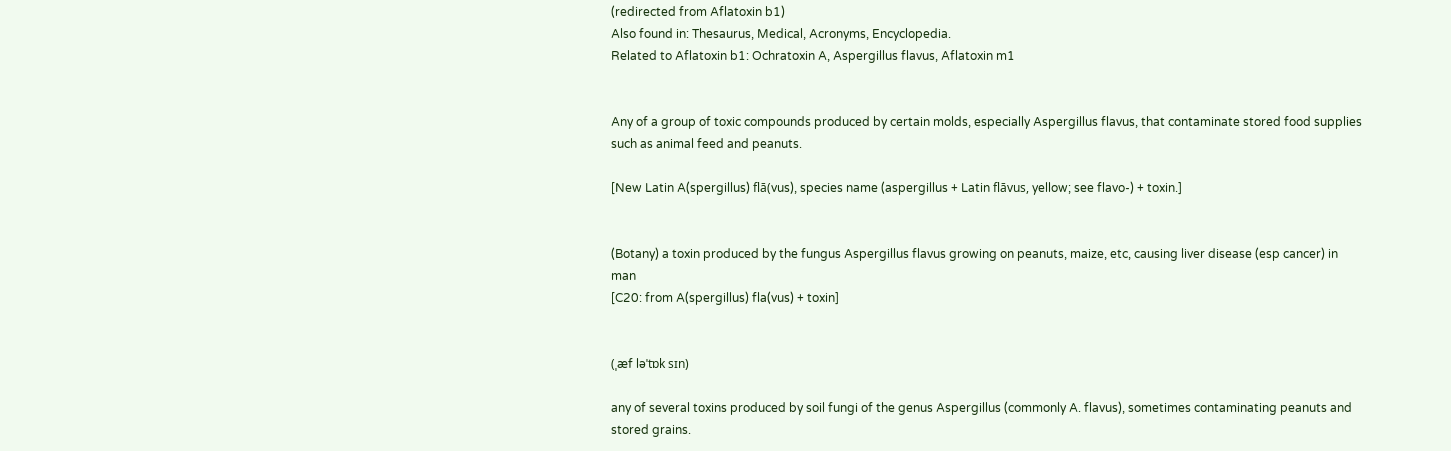(redirected from Aflatoxin b1)
Also found in: Thesaurus, Medical, Acronyms, Encyclopedia.
Related to Aflatoxin b1: Ochratoxin A, Aspergillus flavus, Aflatoxin m1


Any of a group of toxic compounds produced by certain molds, especially Aspergillus flavus, that contaminate stored food supplies such as animal feed and peanuts.

[New Latin A(spergillus) flā(vus), species name (aspergillus + Latin flāvus, yellow; see flavo-) + toxin.]


(Botany) a toxin produced by the fungus Aspergillus flavus growing on peanuts, maize, etc, causing liver disease (esp cancer) in man
[C20: from A(spergillus) fla(vus) + toxin]


(ˌæf ləˈtɒk sɪn)

any of several toxins produced by soil fungi of the genus Aspergillus (commonly A. flavus), sometimes contaminating peanuts and stored grains.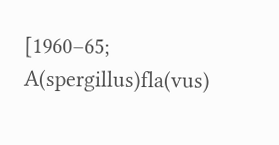[1960–65; A(spergillus)fla(vus)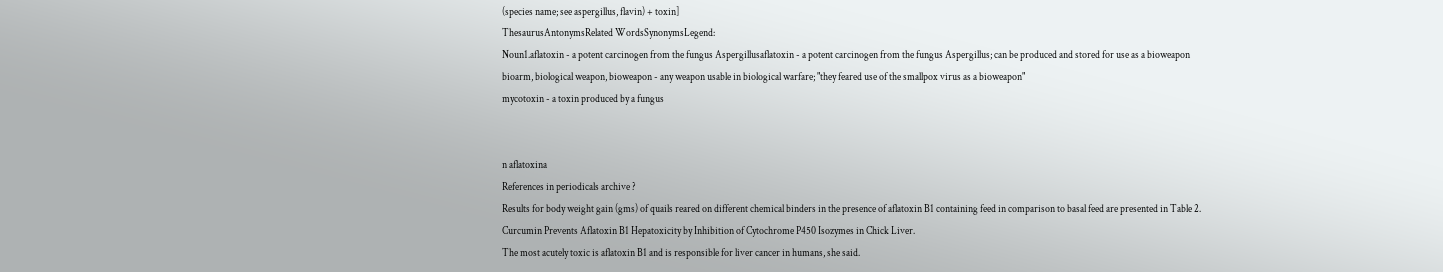(species name; see aspergillus, flavin) + toxin]
ThesaurusAntonymsRelated WordsSynonymsLegend:
Noun1.aflatoxin - a potent carcinogen from the fungus Aspergillusaflatoxin - a potent carcinogen from the fungus Aspergillus; can be produced and stored for use as a bioweapon
bioarm, biological weapon, bioweapon - any weapon usable in biological warfare; "they feared use of the smallpox virus as a bioweapon"
mycotoxin - a toxin produced by a fungus


n aflatoxina
References in periodicals archive ?
Results for body weight gain (gms) of quails reared on different chemical binders in the presence of aflatoxin B1 containing feed in comparison to basal feed are presented in Table 2.
Curcumin Prevents Aflatoxin B1 Hepatoxicity by Inhibition of Cytochrome P450 Isozymes in Chick Liver.
The most acutely toxic is aflatoxin B1 and is responsible for liver cancer in humans, she said.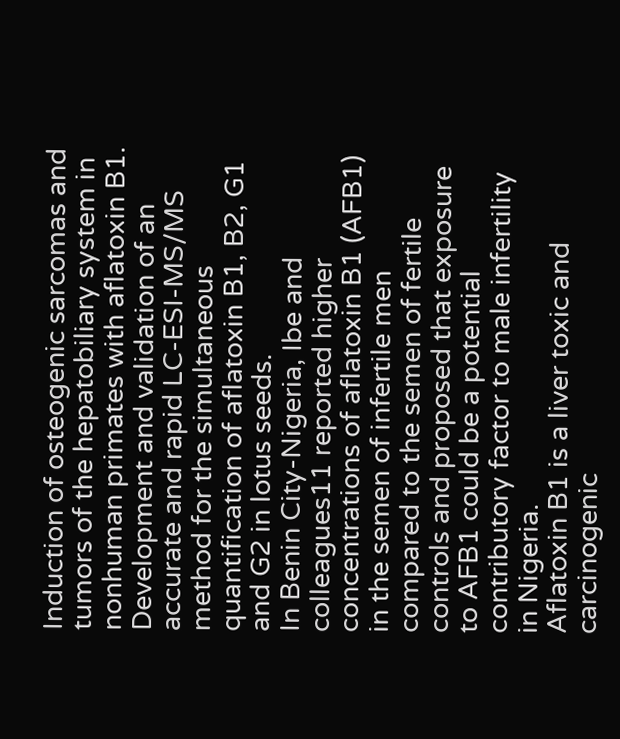Induction of osteogenic sarcomas and tumors of the hepatobiliary system in nonhuman primates with aflatoxin B1.
Development and validation of an accurate and rapid LC-ESI-MS/MS method for the simultaneous quantification of aflatoxin B1, B2, G1 and G2 in lotus seeds.
In Benin City-Nigeria, Ibe and colleagues11 reported higher concentrations of aflatoxin B1 (AFB1) in the semen of infertile men compared to the semen of fertile controls and proposed that exposure to AFB1 could be a potential contributory factor to male infertility in Nigeria.
Aflatoxin B1 is a liver toxic and carcinogenic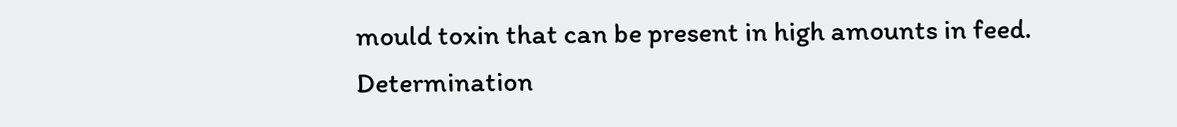mould toxin that can be present in high amounts in feed.
Determination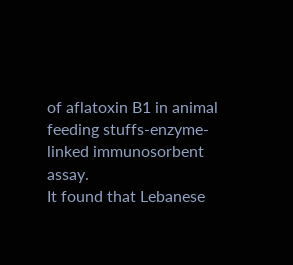of aflatoxin B1 in animal feeding stuffs-enzyme-linked immunosorbent assay.
It found that Lebanese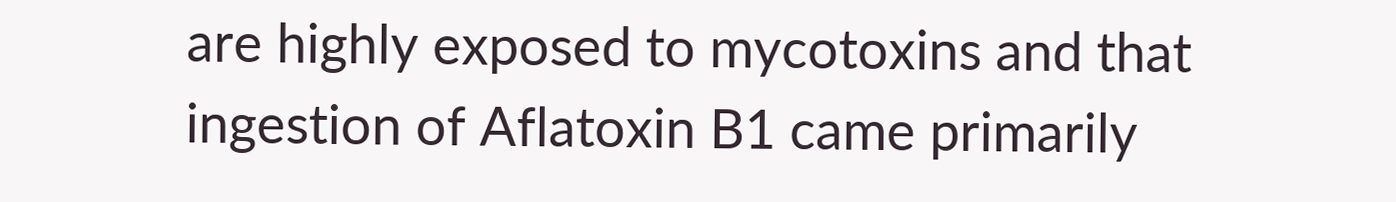are highly exposed to mycotoxins and that ingestion of Aflatoxin B1 came primarily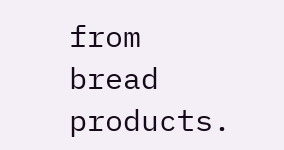from bread products.